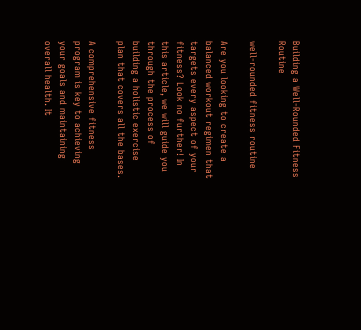Building a Well-Rounded Fitness Routine

well-rounded fitness routine

Are you looking to create a balanced workout regimen that targets every aspect of your fitness? Look no further! In this article, we will guide you through the process of building a holistic exercise plan that covers all the bases.

A comprehensive fitness program is key to achieving your goals and maintaining overall health. It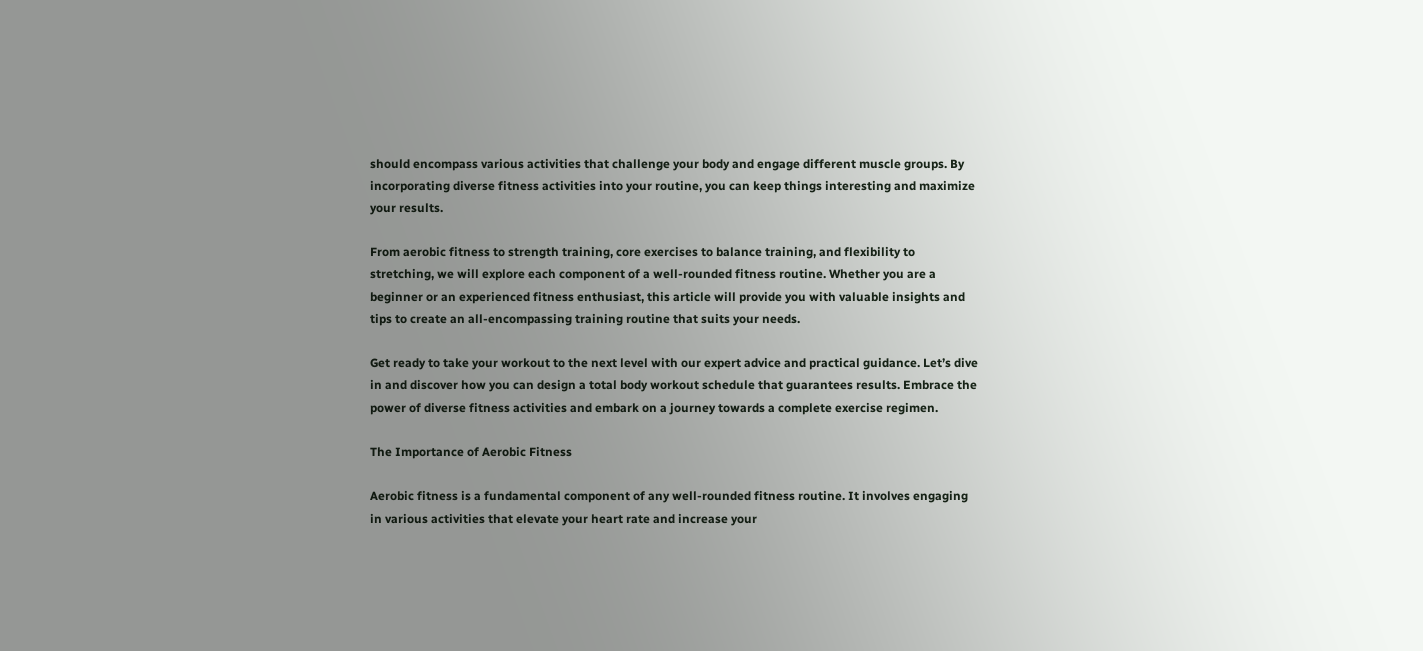should encompass various activities that challenge your body and engage different muscle groups. By incorporating diverse fitness activities into your routine, you can keep things interesting and maximize your results.

From aerobic fitness to strength training, core exercises to balance training, and flexibility to stretching, we will explore each component of a well-rounded fitness routine. Whether you are a beginner or an experienced fitness enthusiast, this article will provide you with valuable insights and tips to create an all-encompassing training routine that suits your needs.

Get ready to take your workout to the next level with our expert advice and practical guidance. Let’s dive in and discover how you can design a total body workout schedule that guarantees results. Embrace the power of diverse fitness activities and embark on a journey towards a complete exercise regimen.

The Importance of Aerobic Fitness

Aerobic fitness is a fundamental component of any well-rounded fitness routine. It involves engaging in various activities that elevate your heart rate and increase your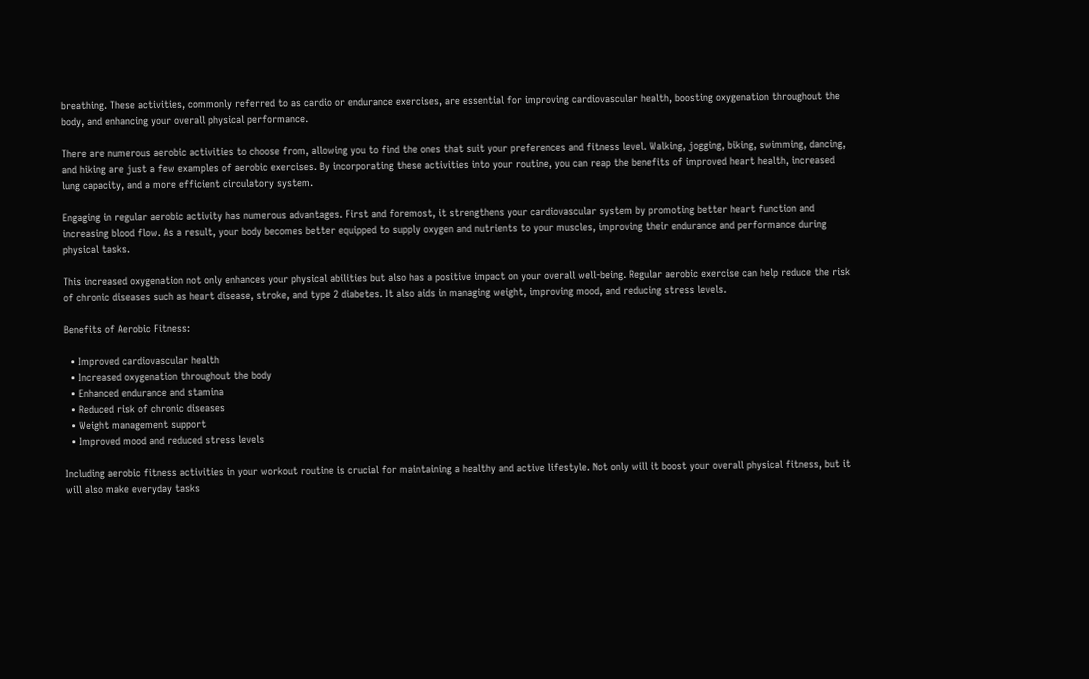breathing. These activities, commonly referred to as cardio or endurance exercises, are essential for improving cardiovascular health, boosting oxygenation throughout the body, and enhancing your overall physical performance.

There are numerous aerobic activities to choose from, allowing you to find the ones that suit your preferences and fitness level. Walking, jogging, biking, swimming, dancing, and hiking are just a few examples of aerobic exercises. By incorporating these activities into your routine, you can reap the benefits of improved heart health, increased lung capacity, and a more efficient circulatory system.

Engaging in regular aerobic activity has numerous advantages. First and foremost, it strengthens your cardiovascular system by promoting better heart function and increasing blood flow. As a result, your body becomes better equipped to supply oxygen and nutrients to your muscles, improving their endurance and performance during physical tasks.

This increased oxygenation not only enhances your physical abilities but also has a positive impact on your overall well-being. Regular aerobic exercise can help reduce the risk of chronic diseases such as heart disease, stroke, and type 2 diabetes. It also aids in managing weight, improving mood, and reducing stress levels.

Benefits of Aerobic Fitness:

  • Improved cardiovascular health
  • Increased oxygenation throughout the body
  • Enhanced endurance and stamina
  • Reduced risk of chronic diseases
  • Weight management support
  • Improved mood and reduced stress levels

Including aerobic fitness activities in your workout routine is crucial for maintaining a healthy and active lifestyle. Not only will it boost your overall physical fitness, but it will also make everyday tasks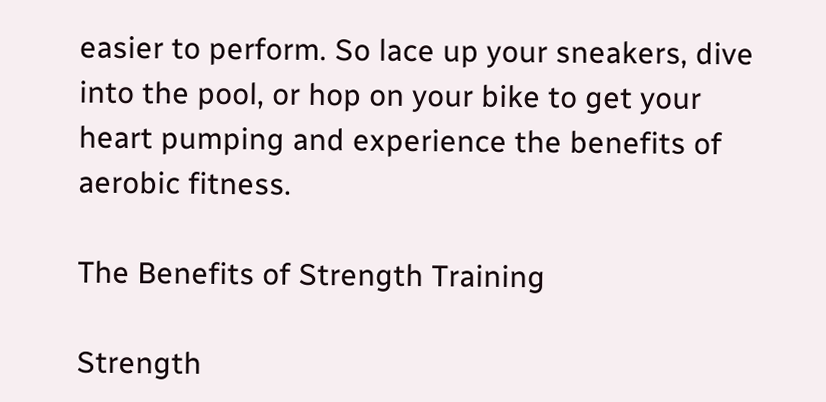easier to perform. So lace up your sneakers, dive into the pool, or hop on your bike to get your heart pumping and experience the benefits of aerobic fitness.

The Benefits of Strength Training

Strength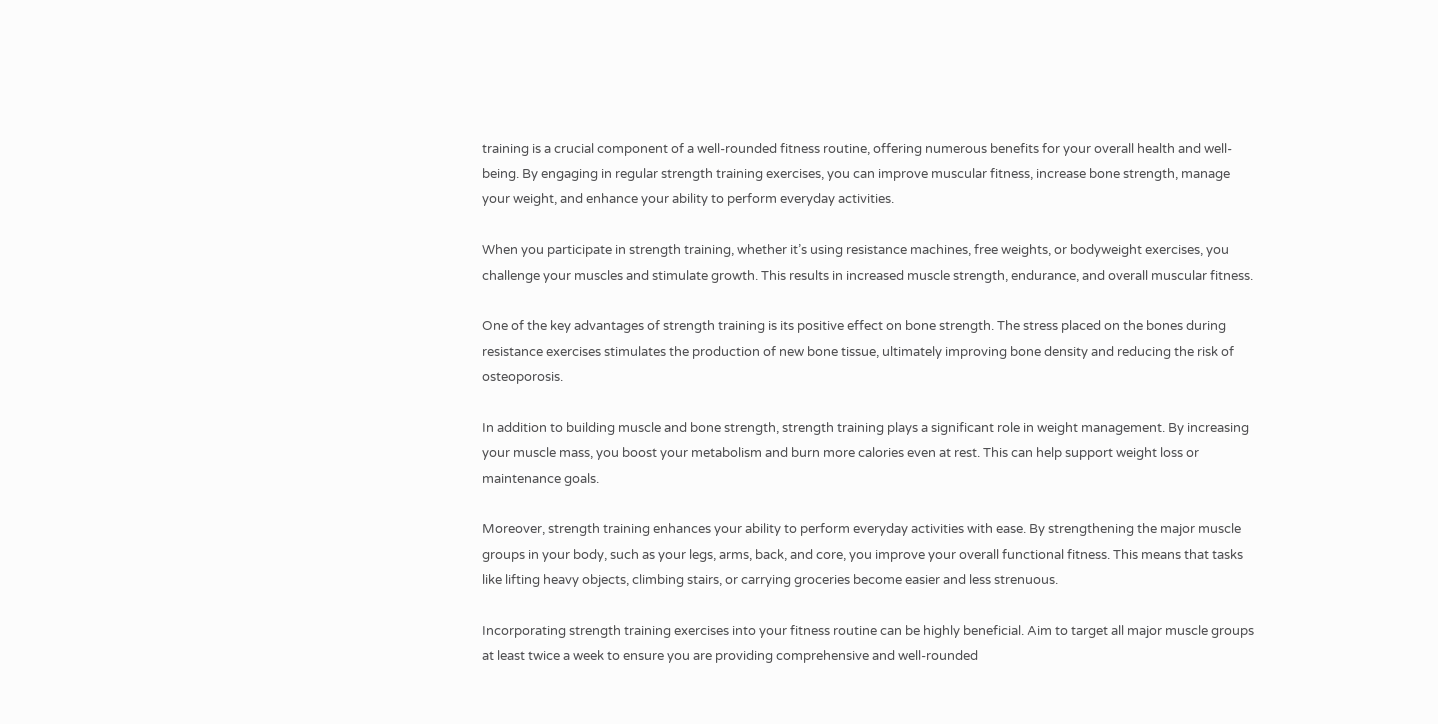training is a crucial component of a well-rounded fitness routine, offering numerous benefits for your overall health and well-being. By engaging in regular strength training exercises, you can improve muscular fitness, increase bone strength, manage your weight, and enhance your ability to perform everyday activities.

When you participate in strength training, whether it’s using resistance machines, free weights, or bodyweight exercises, you challenge your muscles and stimulate growth. This results in increased muscle strength, endurance, and overall muscular fitness.

One of the key advantages of strength training is its positive effect on bone strength. The stress placed on the bones during resistance exercises stimulates the production of new bone tissue, ultimately improving bone density and reducing the risk of osteoporosis.

In addition to building muscle and bone strength, strength training plays a significant role in weight management. By increasing your muscle mass, you boost your metabolism and burn more calories even at rest. This can help support weight loss or maintenance goals.

Moreover, strength training enhances your ability to perform everyday activities with ease. By strengthening the major muscle groups in your body, such as your legs, arms, back, and core, you improve your overall functional fitness. This means that tasks like lifting heavy objects, climbing stairs, or carrying groceries become easier and less strenuous.

Incorporating strength training exercises into your fitness routine can be highly beneficial. Aim to target all major muscle groups at least twice a week to ensure you are providing comprehensive and well-rounded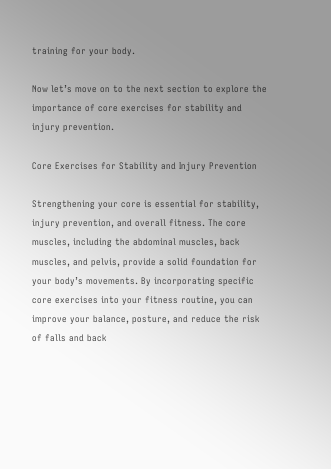training for your body.

Now let’s move on to the next section to explore the importance of core exercises for stability and injury prevention.

Core Exercises for Stability and Injury Prevention

Strengthening your core is essential for stability, injury prevention, and overall fitness. The core muscles, including the abdominal muscles, back muscles, and pelvis, provide a solid foundation for your body’s movements. By incorporating specific core exercises into your fitness routine, you can improve your balance, posture, and reduce the risk of falls and back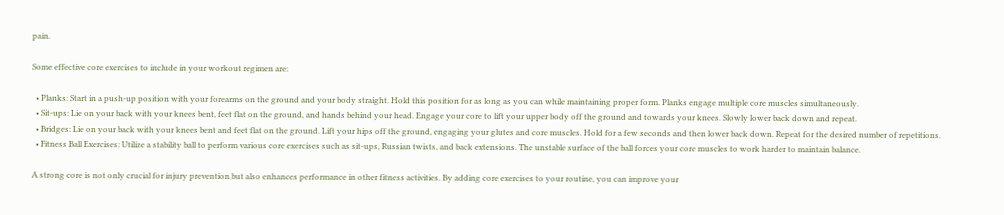pain.

Some effective core exercises to include in your workout regimen are:

  • Planks: Start in a push-up position with your forearms on the ground and your body straight. Hold this position for as long as you can while maintaining proper form. Planks engage multiple core muscles simultaneously.
  • Sit-ups: Lie on your back with your knees bent, feet flat on the ground, and hands behind your head. Engage your core to lift your upper body off the ground and towards your knees. Slowly lower back down and repeat.
  • Bridges: Lie on your back with your knees bent and feet flat on the ground. Lift your hips off the ground, engaging your glutes and core muscles. Hold for a few seconds and then lower back down. Repeat for the desired number of repetitions.
  • Fitness Ball Exercises: Utilize a stability ball to perform various core exercises such as sit-ups, Russian twists, and back extensions. The unstable surface of the ball forces your core muscles to work harder to maintain balance.

A strong core is not only crucial for injury prevention but also enhances performance in other fitness activities. By adding core exercises to your routine, you can improve your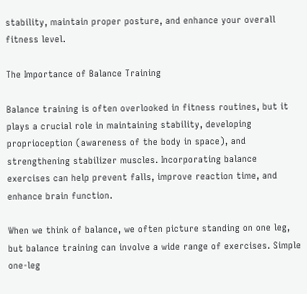stability, maintain proper posture, and enhance your overall fitness level.

The Importance of Balance Training

Balance training is often overlooked in fitness routines, but it plays a crucial role in maintaining stability, developing proprioception (awareness of the body in space), and strengthening stabilizer muscles. Incorporating balance exercises can help prevent falls, improve reaction time, and enhance brain function.

When we think of balance, we often picture standing on one leg, but balance training can involve a wide range of exercises. Simple one-leg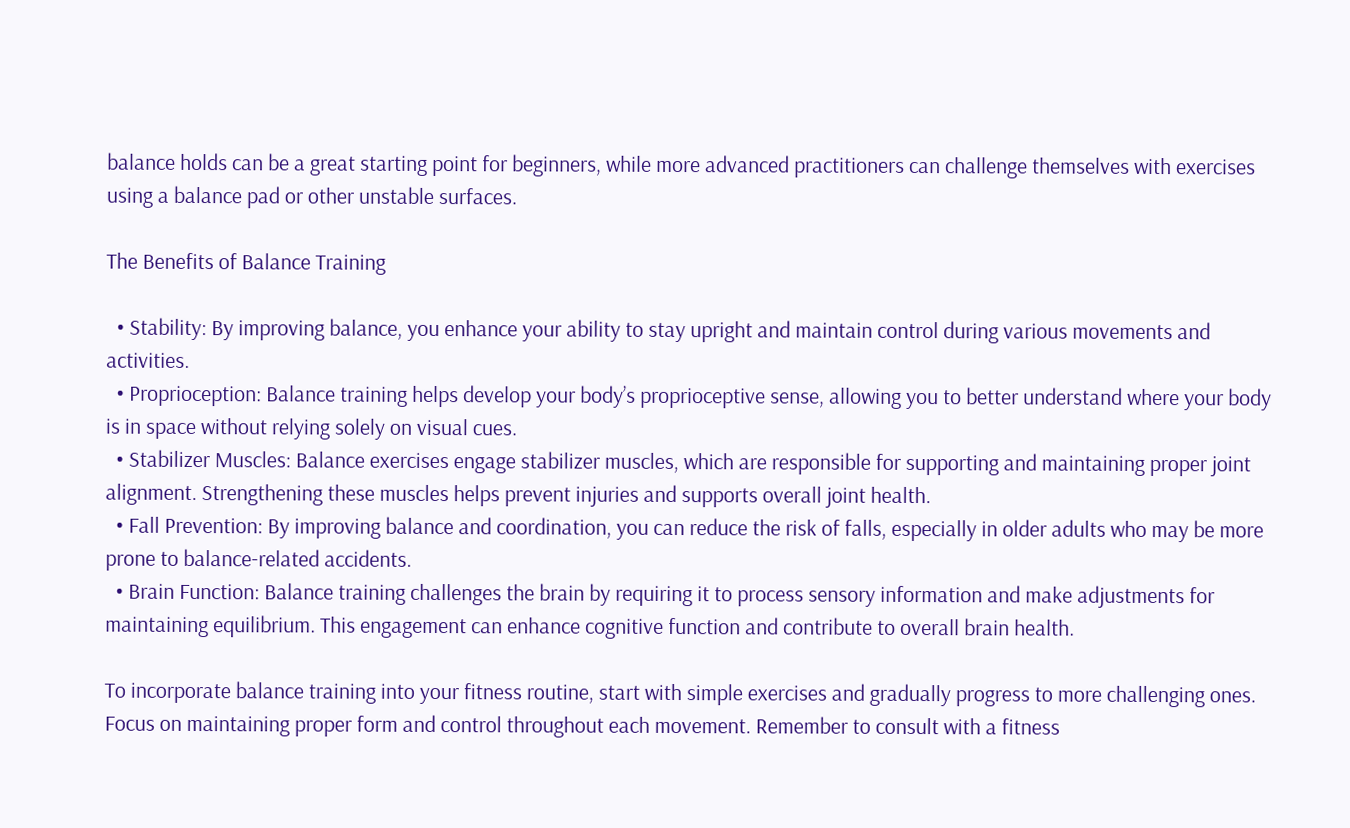balance holds can be a great starting point for beginners, while more advanced practitioners can challenge themselves with exercises using a balance pad or other unstable surfaces.

The Benefits of Balance Training

  • Stability: By improving balance, you enhance your ability to stay upright and maintain control during various movements and activities.
  • Proprioception: Balance training helps develop your body’s proprioceptive sense, allowing you to better understand where your body is in space without relying solely on visual cues.
  • Stabilizer Muscles: Balance exercises engage stabilizer muscles, which are responsible for supporting and maintaining proper joint alignment. Strengthening these muscles helps prevent injuries and supports overall joint health.
  • Fall Prevention: By improving balance and coordination, you can reduce the risk of falls, especially in older adults who may be more prone to balance-related accidents.
  • Brain Function: Balance training challenges the brain by requiring it to process sensory information and make adjustments for maintaining equilibrium. This engagement can enhance cognitive function and contribute to overall brain health.

To incorporate balance training into your fitness routine, start with simple exercises and gradually progress to more challenging ones. Focus on maintaining proper form and control throughout each movement. Remember to consult with a fitness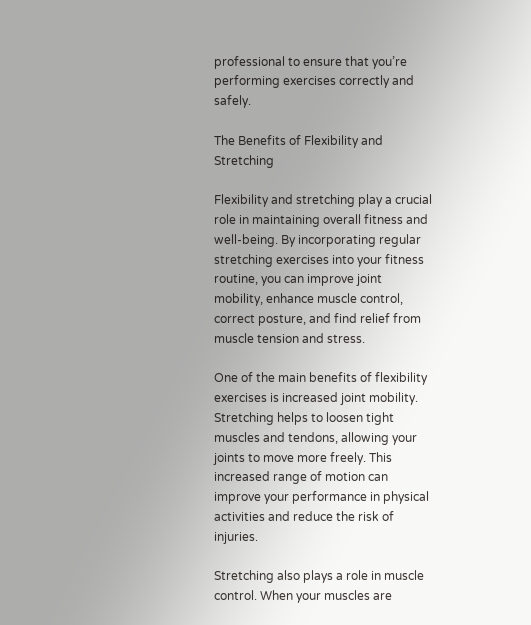professional to ensure that you’re performing exercises correctly and safely.

The Benefits of Flexibility and Stretching

Flexibility and stretching play a crucial role in maintaining overall fitness and well-being. By incorporating regular stretching exercises into your fitness routine, you can improve joint mobility, enhance muscle control, correct posture, and find relief from muscle tension and stress.

One of the main benefits of flexibility exercises is increased joint mobility. Stretching helps to loosen tight muscles and tendons, allowing your joints to move more freely. This increased range of motion can improve your performance in physical activities and reduce the risk of injuries.

Stretching also plays a role in muscle control. When your muscles are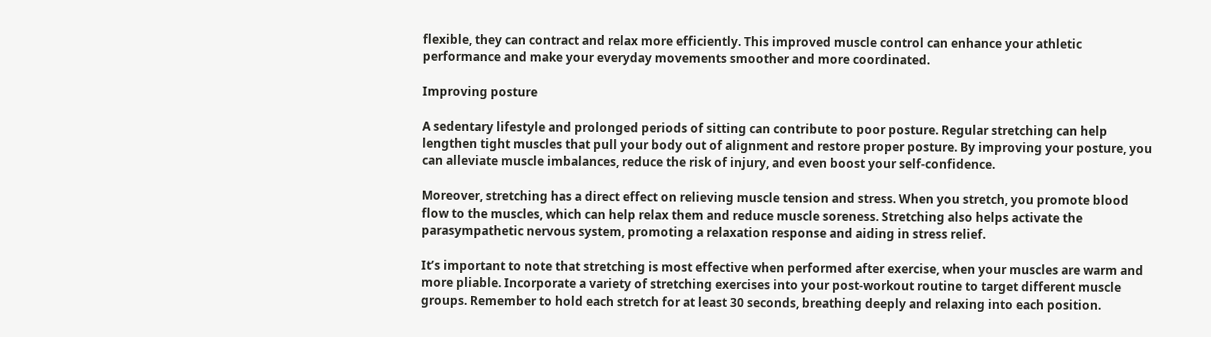flexible, they can contract and relax more efficiently. This improved muscle control can enhance your athletic performance and make your everyday movements smoother and more coordinated.

Improving posture

A sedentary lifestyle and prolonged periods of sitting can contribute to poor posture. Regular stretching can help lengthen tight muscles that pull your body out of alignment and restore proper posture. By improving your posture, you can alleviate muscle imbalances, reduce the risk of injury, and even boost your self-confidence.

Moreover, stretching has a direct effect on relieving muscle tension and stress. When you stretch, you promote blood flow to the muscles, which can help relax them and reduce muscle soreness. Stretching also helps activate the parasympathetic nervous system, promoting a relaxation response and aiding in stress relief.

It’s important to note that stretching is most effective when performed after exercise, when your muscles are warm and more pliable. Incorporate a variety of stretching exercises into your post-workout routine to target different muscle groups. Remember to hold each stretch for at least 30 seconds, breathing deeply and relaxing into each position.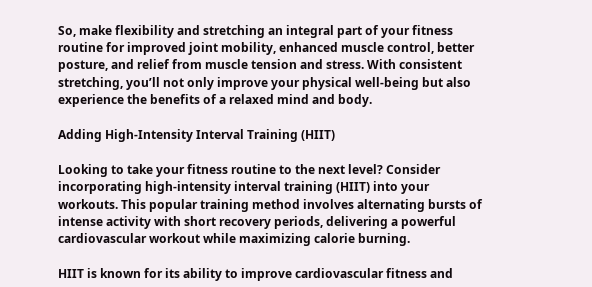So, make flexibility and stretching an integral part of your fitness routine for improved joint mobility, enhanced muscle control, better posture, and relief from muscle tension and stress. With consistent stretching, you’ll not only improve your physical well-being but also experience the benefits of a relaxed mind and body.

Adding High-Intensity Interval Training (HIIT)

Looking to take your fitness routine to the next level? Consider incorporating high-intensity interval training (HIIT) into your workouts. This popular training method involves alternating bursts of intense activity with short recovery periods, delivering a powerful cardiovascular workout while maximizing calorie burning.

HIIT is known for its ability to improve cardiovascular fitness and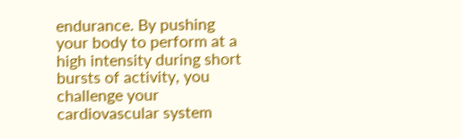endurance. By pushing your body to perform at a high intensity during short bursts of activity, you challenge your cardiovascular system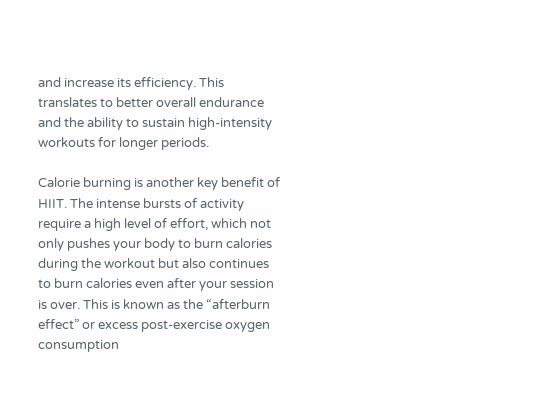and increase its efficiency. This translates to better overall endurance and the ability to sustain high-intensity workouts for longer periods.

Calorie burning is another key benefit of HIIT. The intense bursts of activity require a high level of effort, which not only pushes your body to burn calories during the workout but also continues to burn calories even after your session is over. This is known as the “afterburn effect” or excess post-exercise oxygen consumption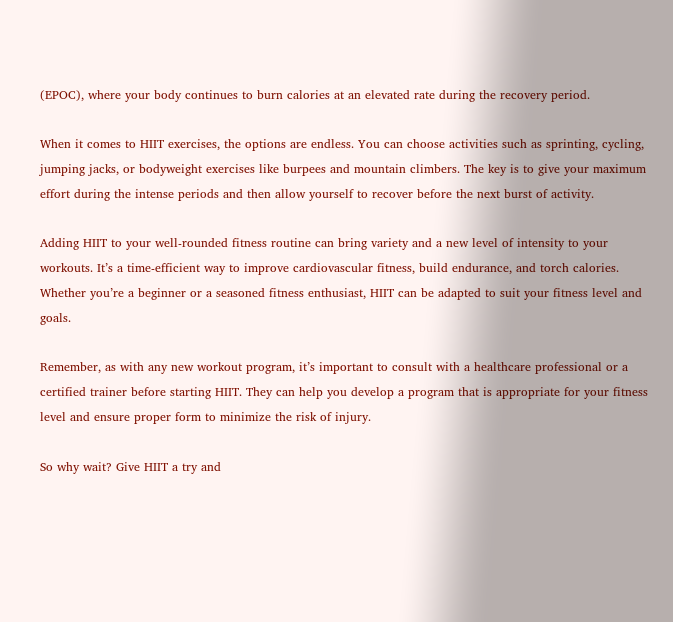(EPOC), where your body continues to burn calories at an elevated rate during the recovery period.

When it comes to HIIT exercises, the options are endless. You can choose activities such as sprinting, cycling, jumping jacks, or bodyweight exercises like burpees and mountain climbers. The key is to give your maximum effort during the intense periods and then allow yourself to recover before the next burst of activity.

Adding HIIT to your well-rounded fitness routine can bring variety and a new level of intensity to your workouts. It’s a time-efficient way to improve cardiovascular fitness, build endurance, and torch calories. Whether you’re a beginner or a seasoned fitness enthusiast, HIIT can be adapted to suit your fitness level and goals.

Remember, as with any new workout program, it’s important to consult with a healthcare professional or a certified trainer before starting HIIT. They can help you develop a program that is appropriate for your fitness level and ensure proper form to minimize the risk of injury.

So why wait? Give HIIT a try and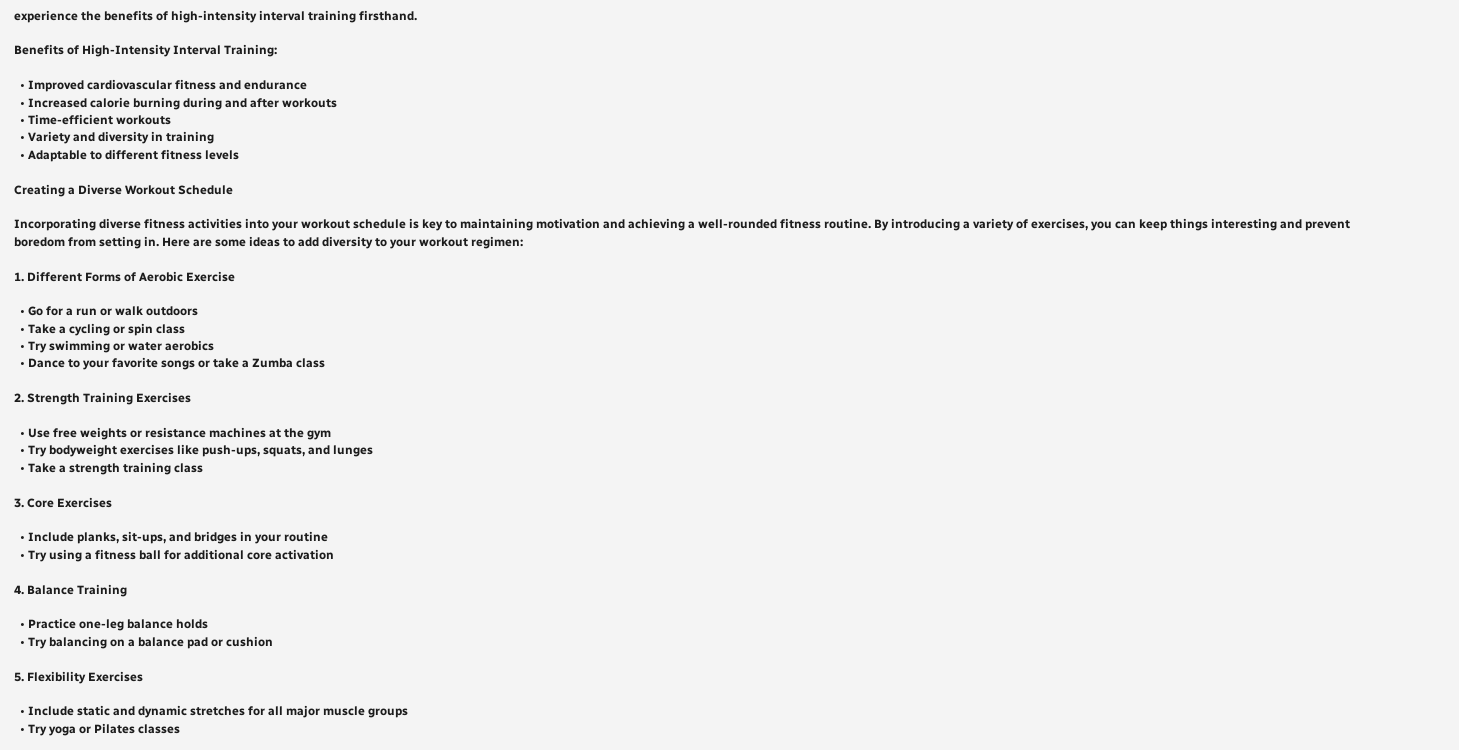experience the benefits of high-intensity interval training firsthand.

Benefits of High-Intensity Interval Training:

  • Improved cardiovascular fitness and endurance
  • Increased calorie burning during and after workouts
  • Time-efficient workouts
  • Variety and diversity in training
  • Adaptable to different fitness levels

Creating a Diverse Workout Schedule

Incorporating diverse fitness activities into your workout schedule is key to maintaining motivation and achieving a well-rounded fitness routine. By introducing a variety of exercises, you can keep things interesting and prevent boredom from setting in. Here are some ideas to add diversity to your workout regimen:

1. Different Forms of Aerobic Exercise

  • Go for a run or walk outdoors
  • Take a cycling or spin class
  • Try swimming or water aerobics
  • Dance to your favorite songs or take a Zumba class

2. Strength Training Exercises

  • Use free weights or resistance machines at the gym
  • Try bodyweight exercises like push-ups, squats, and lunges
  • Take a strength training class

3. Core Exercises

  • Include planks, sit-ups, and bridges in your routine
  • Try using a fitness ball for additional core activation

4. Balance Training

  • Practice one-leg balance holds
  • Try balancing on a balance pad or cushion

5. Flexibility Exercises

  • Include static and dynamic stretches for all major muscle groups
  • Try yoga or Pilates classes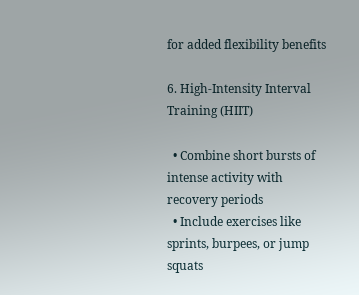for added flexibility benefits

6. High-Intensity Interval Training (HIIT)

  • Combine short bursts of intense activity with recovery periods
  • Include exercises like sprints, burpees, or jump squats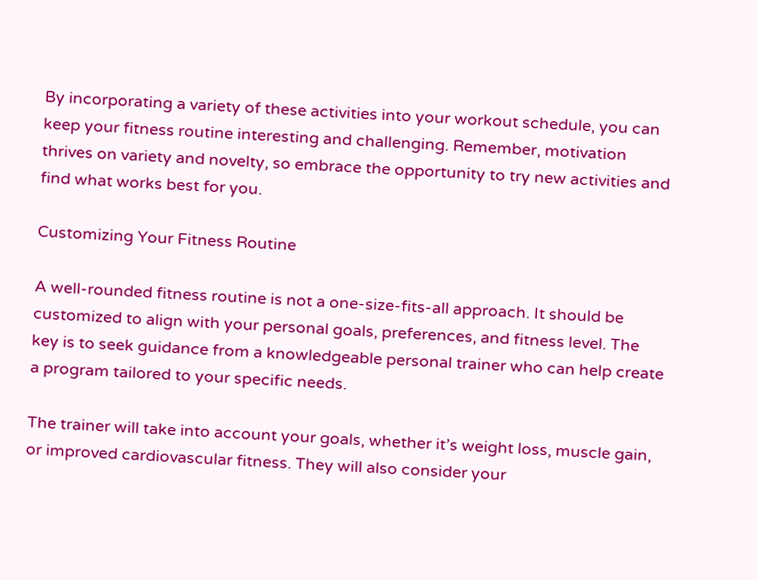By incorporating a variety of these activities into your workout schedule, you can keep your fitness routine interesting and challenging. Remember, motivation thrives on variety and novelty, so embrace the opportunity to try new activities and find what works best for you.

Customizing Your Fitness Routine

A well-rounded fitness routine is not a one-size-fits-all approach. It should be customized to align with your personal goals, preferences, and fitness level. The key is to seek guidance from a knowledgeable personal trainer who can help create a program tailored to your specific needs.

The trainer will take into account your goals, whether it’s weight loss, muscle gain, or improved cardiovascular fitness. They will also consider your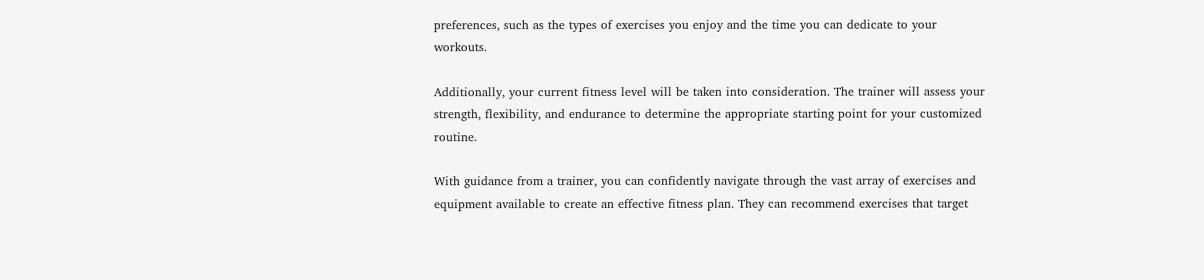preferences, such as the types of exercises you enjoy and the time you can dedicate to your workouts.

Additionally, your current fitness level will be taken into consideration. The trainer will assess your strength, flexibility, and endurance to determine the appropriate starting point for your customized routine.

With guidance from a trainer, you can confidently navigate through the vast array of exercises and equipment available to create an effective fitness plan. They can recommend exercises that target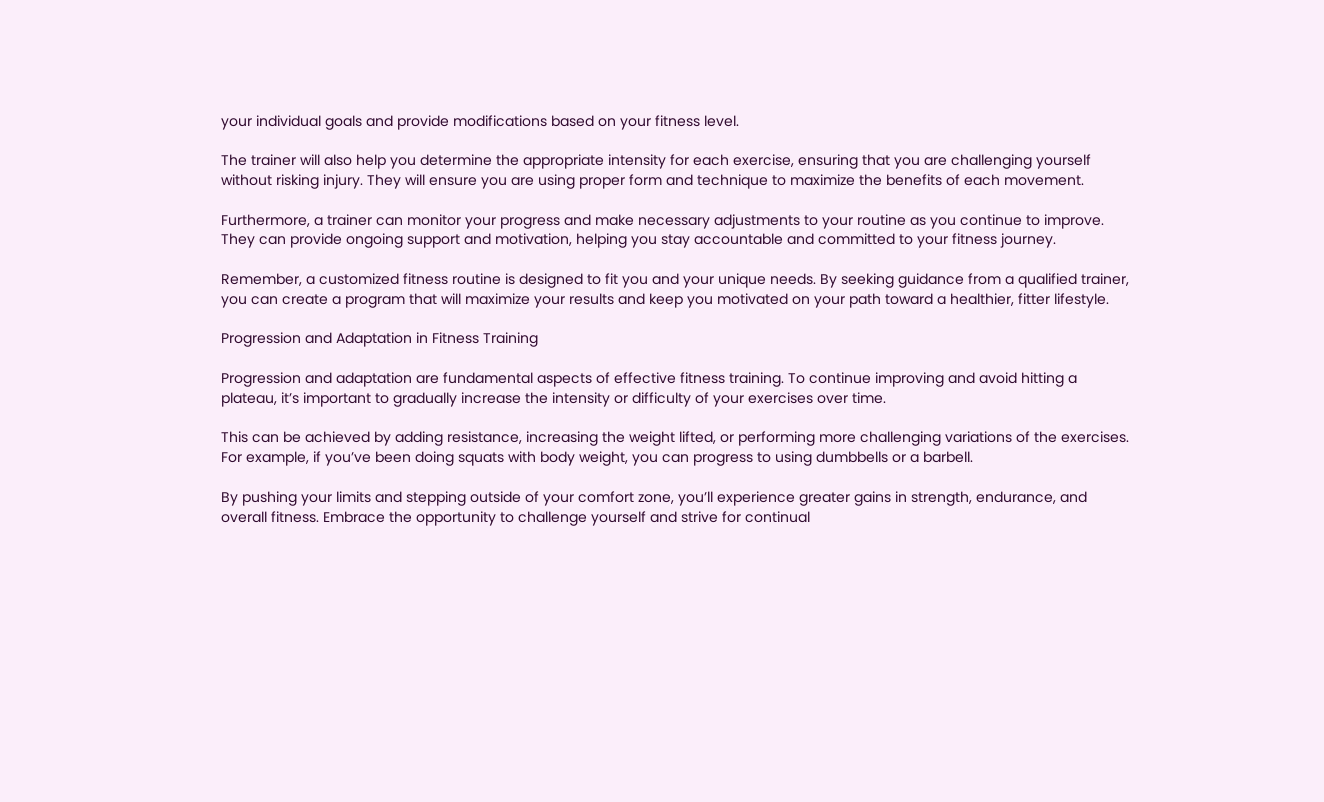your individual goals and provide modifications based on your fitness level.

The trainer will also help you determine the appropriate intensity for each exercise, ensuring that you are challenging yourself without risking injury. They will ensure you are using proper form and technique to maximize the benefits of each movement.

Furthermore, a trainer can monitor your progress and make necessary adjustments to your routine as you continue to improve. They can provide ongoing support and motivation, helping you stay accountable and committed to your fitness journey.

Remember, a customized fitness routine is designed to fit you and your unique needs. By seeking guidance from a qualified trainer, you can create a program that will maximize your results and keep you motivated on your path toward a healthier, fitter lifestyle.

Progression and Adaptation in Fitness Training

Progression and adaptation are fundamental aspects of effective fitness training. To continue improving and avoid hitting a plateau, it’s important to gradually increase the intensity or difficulty of your exercises over time.

This can be achieved by adding resistance, increasing the weight lifted, or performing more challenging variations of the exercises. For example, if you’ve been doing squats with body weight, you can progress to using dumbbells or a barbell.

By pushing your limits and stepping outside of your comfort zone, you’ll experience greater gains in strength, endurance, and overall fitness. Embrace the opportunity to challenge yourself and strive for continual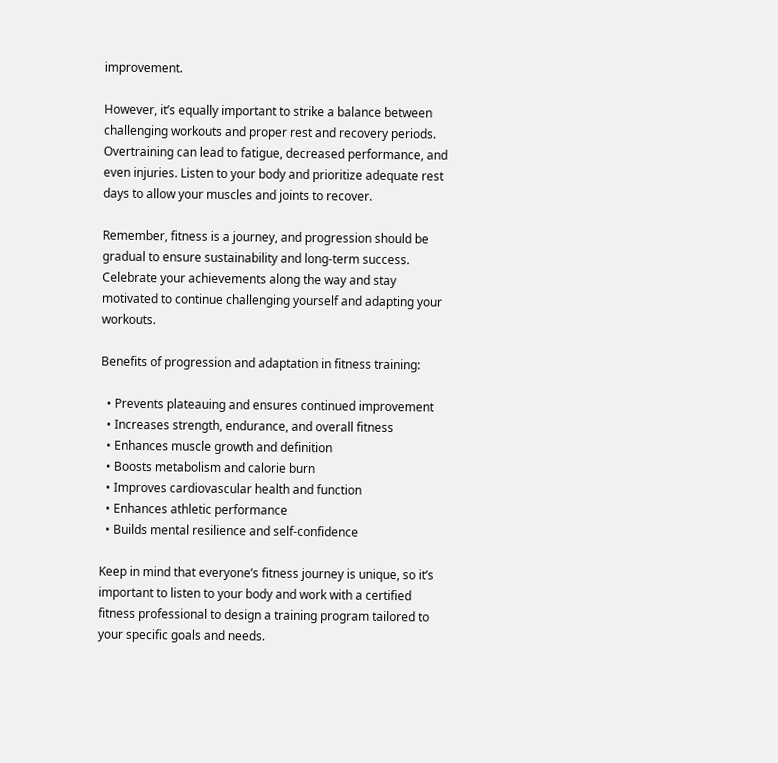improvement.

However, it’s equally important to strike a balance between challenging workouts and proper rest and recovery periods. Overtraining can lead to fatigue, decreased performance, and even injuries. Listen to your body and prioritize adequate rest days to allow your muscles and joints to recover.

Remember, fitness is a journey, and progression should be gradual to ensure sustainability and long-term success. Celebrate your achievements along the way and stay motivated to continue challenging yourself and adapting your workouts.

Benefits of progression and adaptation in fitness training:

  • Prevents plateauing and ensures continued improvement
  • Increases strength, endurance, and overall fitness
  • Enhances muscle growth and definition
  • Boosts metabolism and calorie burn
  • Improves cardiovascular health and function
  • Enhances athletic performance
  • Builds mental resilience and self-confidence

Keep in mind that everyone’s fitness journey is unique, so it’s important to listen to your body and work with a certified fitness professional to design a training program tailored to your specific goals and needs.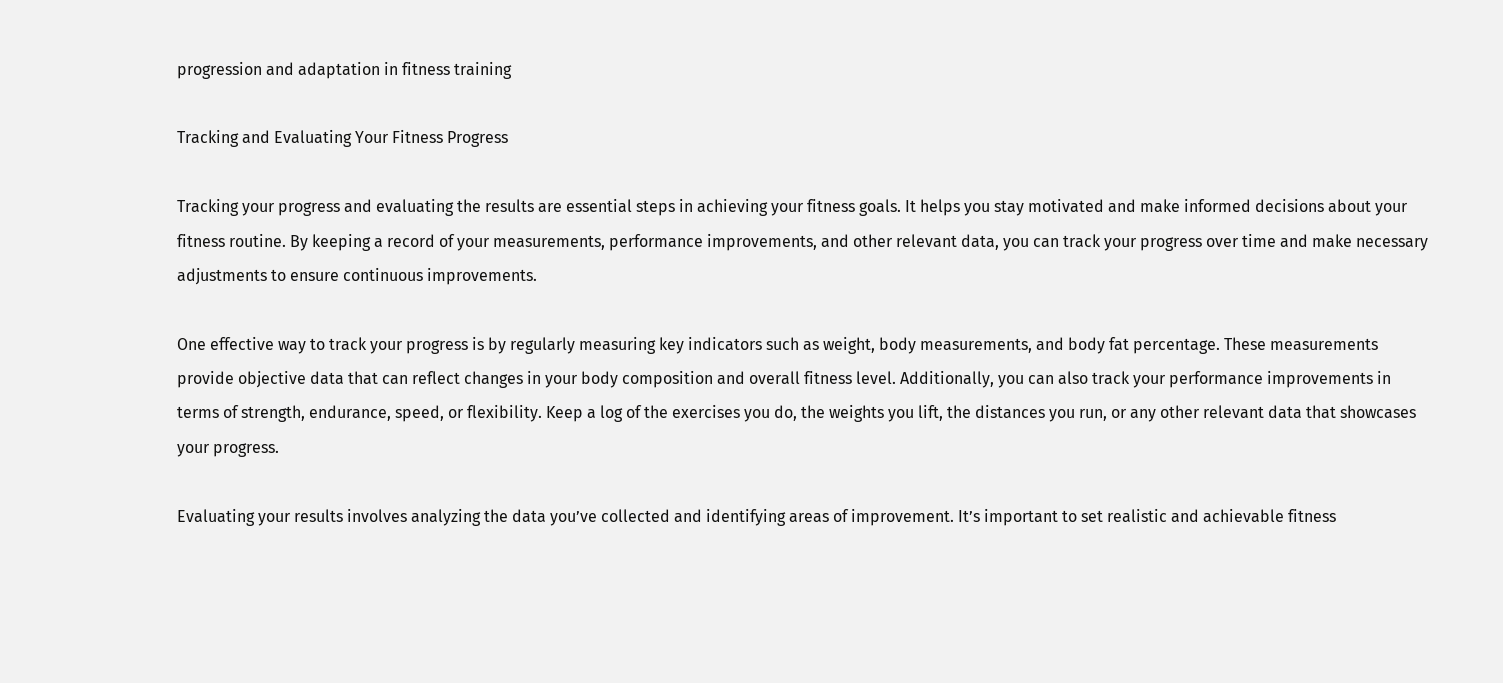progression and adaptation in fitness training

Tracking and Evaluating Your Fitness Progress

Tracking your progress and evaluating the results are essential steps in achieving your fitness goals. It helps you stay motivated and make informed decisions about your fitness routine. By keeping a record of your measurements, performance improvements, and other relevant data, you can track your progress over time and make necessary adjustments to ensure continuous improvements.

One effective way to track your progress is by regularly measuring key indicators such as weight, body measurements, and body fat percentage. These measurements provide objective data that can reflect changes in your body composition and overall fitness level. Additionally, you can also track your performance improvements in terms of strength, endurance, speed, or flexibility. Keep a log of the exercises you do, the weights you lift, the distances you run, or any other relevant data that showcases your progress.

Evaluating your results involves analyzing the data you’ve collected and identifying areas of improvement. It’s important to set realistic and achievable fitness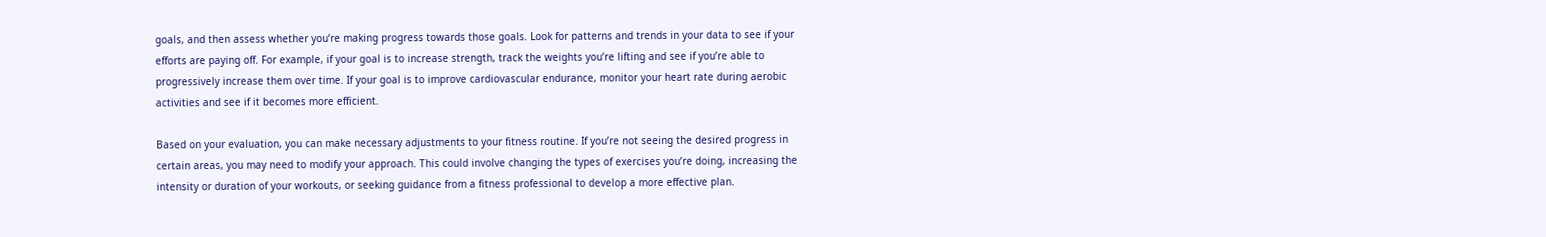goals, and then assess whether you’re making progress towards those goals. Look for patterns and trends in your data to see if your efforts are paying off. For example, if your goal is to increase strength, track the weights you’re lifting and see if you’re able to progressively increase them over time. If your goal is to improve cardiovascular endurance, monitor your heart rate during aerobic activities and see if it becomes more efficient.

Based on your evaluation, you can make necessary adjustments to your fitness routine. If you’re not seeing the desired progress in certain areas, you may need to modify your approach. This could involve changing the types of exercises you’re doing, increasing the intensity or duration of your workouts, or seeking guidance from a fitness professional to develop a more effective plan.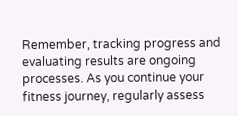Remember, tracking progress and evaluating results are ongoing processes. As you continue your fitness journey, regularly assess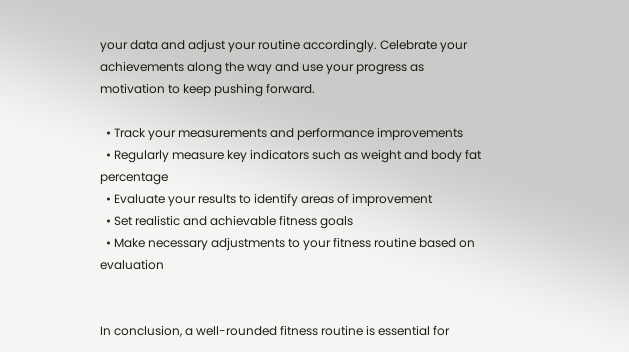your data and adjust your routine accordingly. Celebrate your achievements along the way and use your progress as motivation to keep pushing forward.

  • Track your measurements and performance improvements
  • Regularly measure key indicators such as weight and body fat percentage
  • Evaluate your results to identify areas of improvement
  • Set realistic and achievable fitness goals
  • Make necessary adjustments to your fitness routine based on evaluation


In conclusion, a well-rounded fitness routine is essential for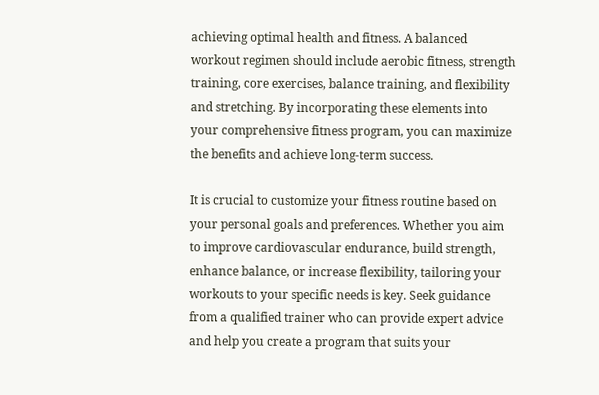achieving optimal health and fitness. A balanced workout regimen should include aerobic fitness, strength training, core exercises, balance training, and flexibility and stretching. By incorporating these elements into your comprehensive fitness program, you can maximize the benefits and achieve long-term success.

It is crucial to customize your fitness routine based on your personal goals and preferences. Whether you aim to improve cardiovascular endurance, build strength, enhance balance, or increase flexibility, tailoring your workouts to your specific needs is key. Seek guidance from a qualified trainer who can provide expert advice and help you create a program that suits your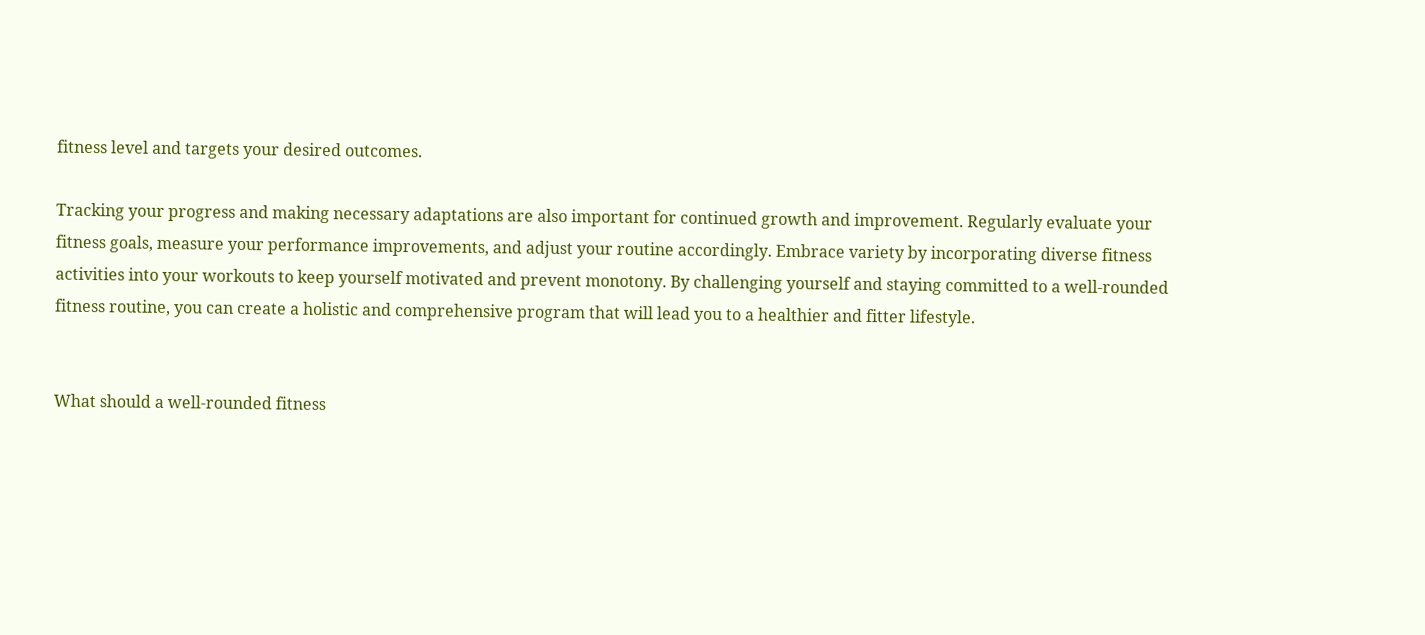fitness level and targets your desired outcomes.

Tracking your progress and making necessary adaptations are also important for continued growth and improvement. Regularly evaluate your fitness goals, measure your performance improvements, and adjust your routine accordingly. Embrace variety by incorporating diverse fitness activities into your workouts to keep yourself motivated and prevent monotony. By challenging yourself and staying committed to a well-rounded fitness routine, you can create a holistic and comprehensive program that will lead you to a healthier and fitter lifestyle.


What should a well-rounded fitness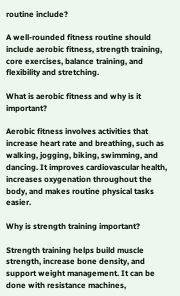routine include?

A well-rounded fitness routine should include aerobic fitness, strength training, core exercises, balance training, and flexibility and stretching.

What is aerobic fitness and why is it important?

Aerobic fitness involves activities that increase heart rate and breathing, such as walking, jogging, biking, swimming, and dancing. It improves cardiovascular health, increases oxygenation throughout the body, and makes routine physical tasks easier.

Why is strength training important?

Strength training helps build muscle strength, increase bone density, and support weight management. It can be done with resistance machines,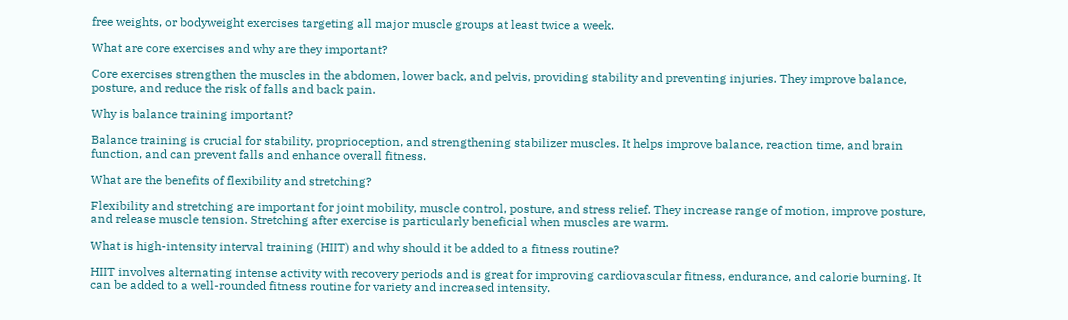free weights, or bodyweight exercises targeting all major muscle groups at least twice a week.

What are core exercises and why are they important?

Core exercises strengthen the muscles in the abdomen, lower back, and pelvis, providing stability and preventing injuries. They improve balance, posture, and reduce the risk of falls and back pain.

Why is balance training important?

Balance training is crucial for stability, proprioception, and strengthening stabilizer muscles. It helps improve balance, reaction time, and brain function, and can prevent falls and enhance overall fitness.

What are the benefits of flexibility and stretching?

Flexibility and stretching are important for joint mobility, muscle control, posture, and stress relief. They increase range of motion, improve posture, and release muscle tension. Stretching after exercise is particularly beneficial when muscles are warm.

What is high-intensity interval training (HIIT) and why should it be added to a fitness routine?

HIIT involves alternating intense activity with recovery periods and is great for improving cardiovascular fitness, endurance, and calorie burning. It can be added to a well-rounded fitness routine for variety and increased intensity.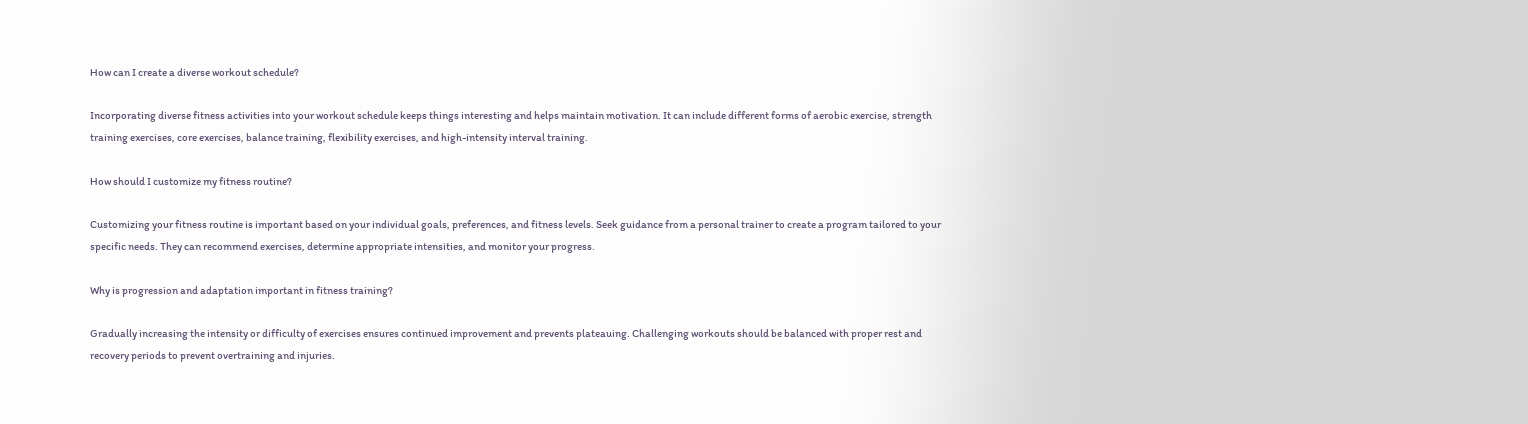How can I create a diverse workout schedule?

Incorporating diverse fitness activities into your workout schedule keeps things interesting and helps maintain motivation. It can include different forms of aerobic exercise, strength training exercises, core exercises, balance training, flexibility exercises, and high-intensity interval training.

How should I customize my fitness routine?

Customizing your fitness routine is important based on your individual goals, preferences, and fitness levels. Seek guidance from a personal trainer to create a program tailored to your specific needs. They can recommend exercises, determine appropriate intensities, and monitor your progress.

Why is progression and adaptation important in fitness training?

Gradually increasing the intensity or difficulty of exercises ensures continued improvement and prevents plateauing. Challenging workouts should be balanced with proper rest and recovery periods to prevent overtraining and injuries.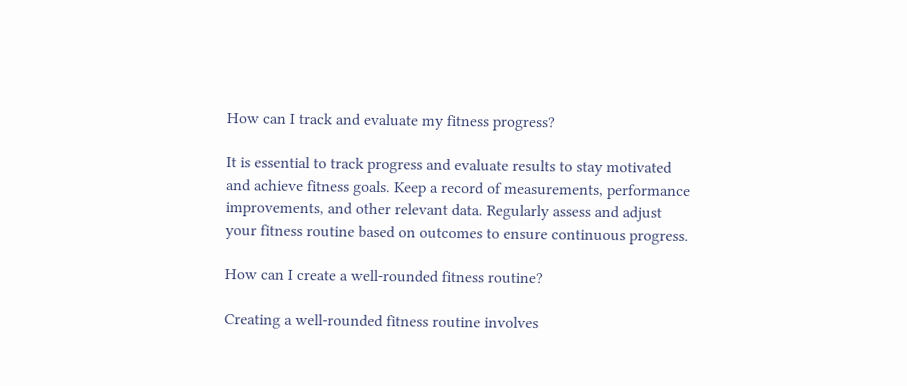How can I track and evaluate my fitness progress?

It is essential to track progress and evaluate results to stay motivated and achieve fitness goals. Keep a record of measurements, performance improvements, and other relevant data. Regularly assess and adjust your fitness routine based on outcomes to ensure continuous progress.

How can I create a well-rounded fitness routine?

Creating a well-rounded fitness routine involves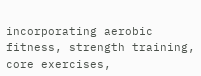incorporating aerobic fitness, strength training, core exercises,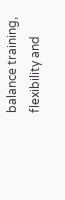balance training, flexibility and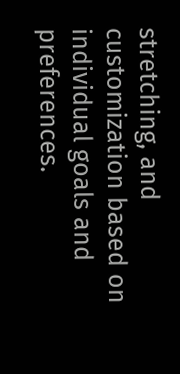stretching, and customization based on individual goals and preferences.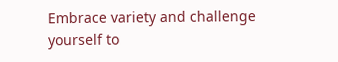Embrace variety and challenge yourself to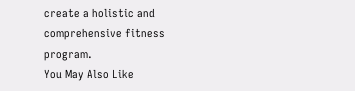create a holistic and comprehensive fitness program.
You May Also Like